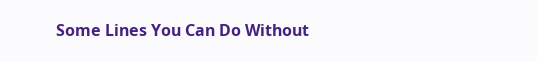Some Lines You Can Do Without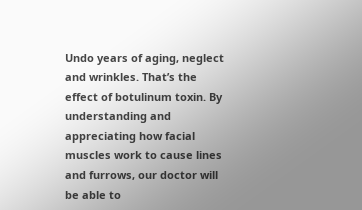Undo years of aging, neglect and wrinkles. That’s the effect of botulinum toxin. By understanding and appreciating how facial muscles work to cause lines and furrows, our doctor will be able to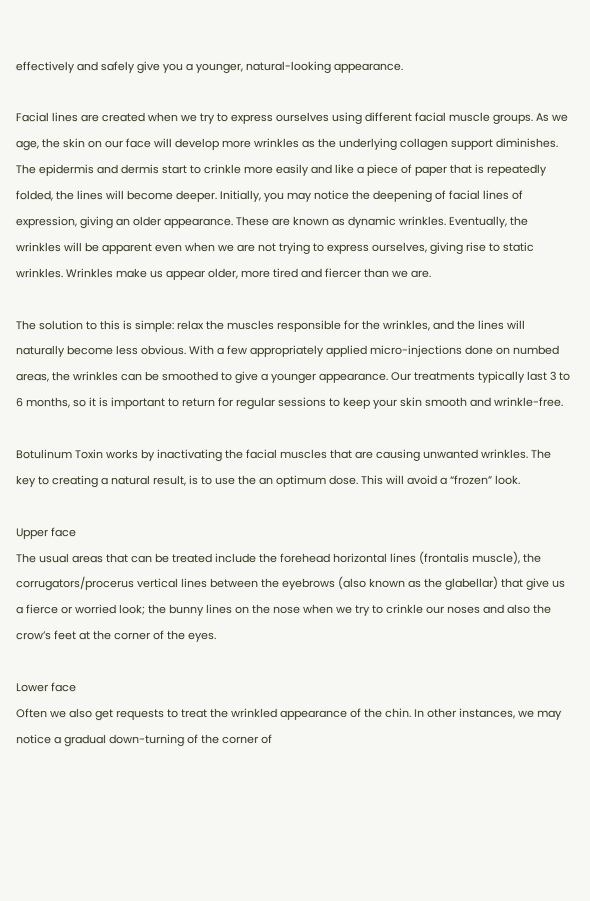effectively and safely give you a younger, natural-looking appearance.

Facial lines are created when we try to express ourselves using different facial muscle groups. As we age, the skin on our face will develop more wrinkles as the underlying collagen support diminishes. The epidermis and dermis start to crinkle more easily and like a piece of paper that is repeatedly folded, the lines will become deeper. Initially, you may notice the deepening of facial lines of expression, giving an older appearance. These are known as dynamic wrinkles. Eventually, the wrinkles will be apparent even when we are not trying to express ourselves, giving rise to static wrinkles. Wrinkles make us appear older, more tired and fiercer than we are.

The solution to this is simple: relax the muscles responsible for the wrinkles, and the lines will naturally become less obvious. With a few appropriately applied micro-injections done on numbed areas, the wrinkles can be smoothed to give a younger appearance. Our treatments typically last 3 to 6 months, so it is important to return for regular sessions to keep your skin smooth and wrinkle-free.

Botulinum Toxin works by inactivating the facial muscles that are causing unwanted wrinkles. The key to creating a natural result, is to use the an optimum dose. This will avoid a “frozen” look.

Upper face
The usual areas that can be treated include the forehead horizontal lines (frontalis muscle), the corrugators/procerus vertical lines between the eyebrows (also known as the glabellar) that give us a fierce or worried look; the bunny lines on the nose when we try to crinkle our noses and also the crow’s feet at the corner of the eyes.

Lower face
Often we also get requests to treat the wrinkled appearance of the chin. In other instances, we may notice a gradual down-turning of the corner of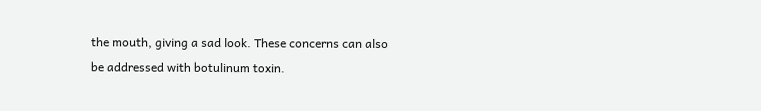the mouth, giving a sad look. These concerns can also be addressed with botulinum toxin.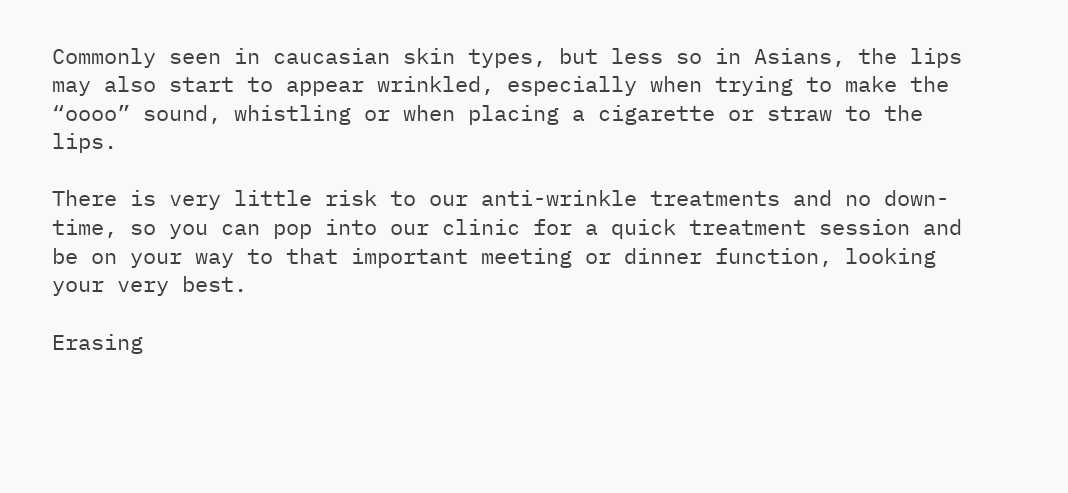Commonly seen in caucasian skin types, but less so in Asians, the lips may also start to appear wrinkled, especially when trying to make the “oooo” sound, whistling or when placing a cigarette or straw to the lips.

There is very little risk to our anti-wrinkle treatments and no down-time, so you can pop into our clinic for a quick treatment session and be on your way to that important meeting or dinner function, looking your very best.

Erasing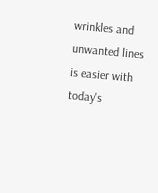wrinkles and unwanted lines is easier with today's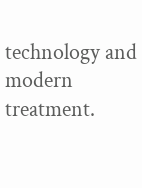technology and modern treatment.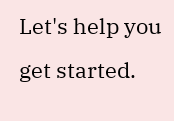Let's help you get started.